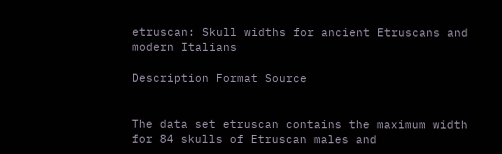etruscan: Skull widths for ancient Etruscans and modern Italians

Description Format Source


The data set etruscan contains the maximum width for 84 skulls of Etruscan males and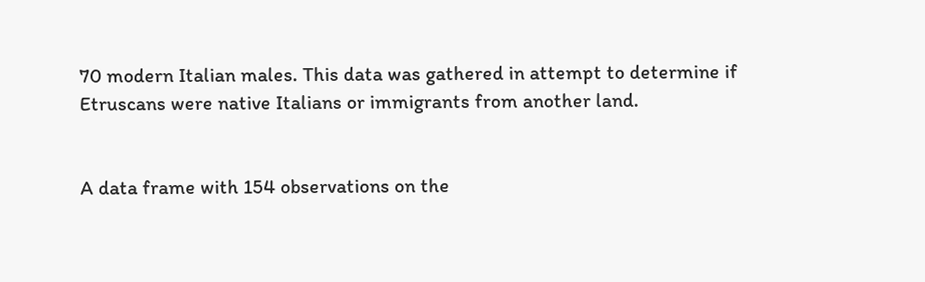70 modern Italian males. This data was gathered in attempt to determine if Etruscans were native Italians or immigrants from another land.


A data frame with 154 observations on the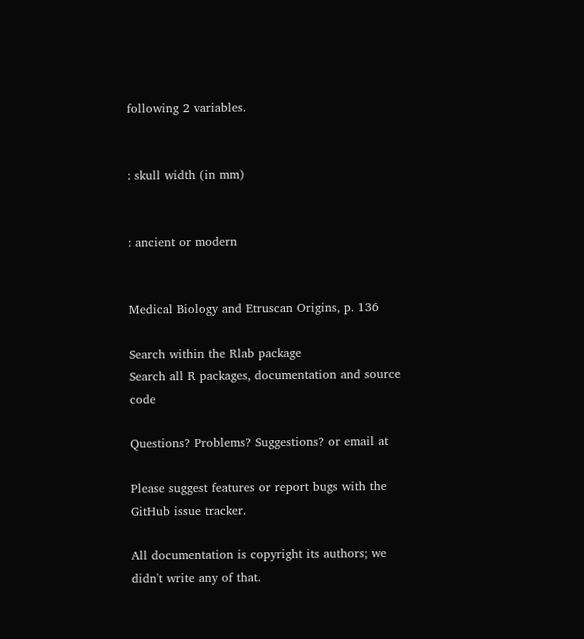following 2 variables.


: skull width (in mm)


: ancient or modern


Medical Biology and Etruscan Origins, p. 136

Search within the Rlab package
Search all R packages, documentation and source code

Questions? Problems? Suggestions? or email at

Please suggest features or report bugs with the GitHub issue tracker.

All documentation is copyright its authors; we didn't write any of that.